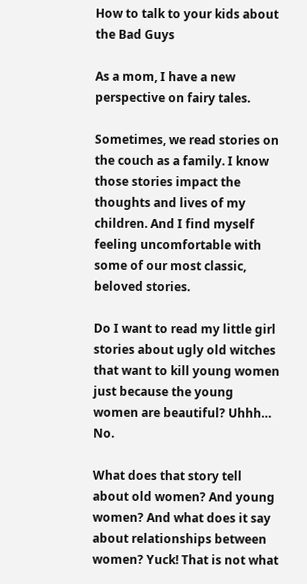How to talk to your kids about the Bad Guys

As a mom, I have a new perspective on fairy tales.

Sometimes, we read stories on the couch as a family. I know those stories impact the thoughts and lives of my children. And I find myself feeling uncomfortable with some of our most classic, beloved stories.

Do I want to read my little girl stories about ugly old witches that want to kill young women just because the young women are beautiful? Uhhh… No.

What does that story tell about old women? And young women? And what does it say about relationships between women? Yuck! That is not what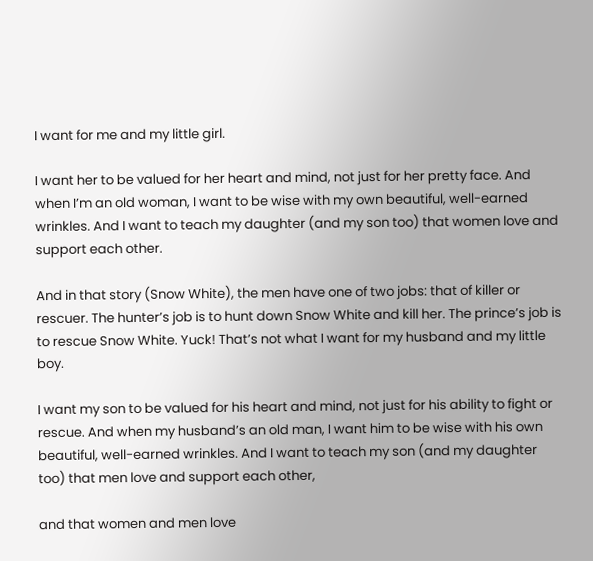I want for me and my little girl.

I want her to be valued for her heart and mind, not just for her pretty face. And when I’m an old woman, I want to be wise with my own beautiful, well-earned wrinkles. And I want to teach my daughter (and my son too) that women love and support each other.

And in that story (Snow White), the men have one of two jobs: that of killer or rescuer. The hunter’s job is to hunt down Snow White and kill her. The prince’s job is to rescue Snow White. Yuck! That’s not what I want for my husband and my little boy.

I want my son to be valued for his heart and mind, not just for his ability to fight or rescue. And when my husband’s an old man, I want him to be wise with his own beautiful, well-earned wrinkles. And I want to teach my son (and my daughter too) that men love and support each other,

and that women and men love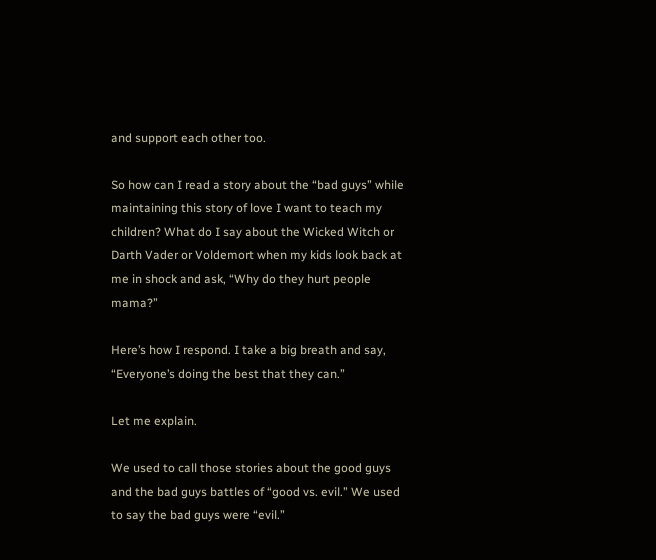and support each other too.

So how can I read a story about the “bad guys” while maintaining this story of love I want to teach my children? What do I say about the Wicked Witch or Darth Vader or Voldemort when my kids look back at me in shock and ask, “Why do they hurt people mama?”

Here’s how I respond. I take a big breath and say, “Everyone’s doing the best that they can.”

Let me explain.

We used to call those stories about the good guys and the bad guys battles of “good vs. evil.” We used to say the bad guys were “evil.”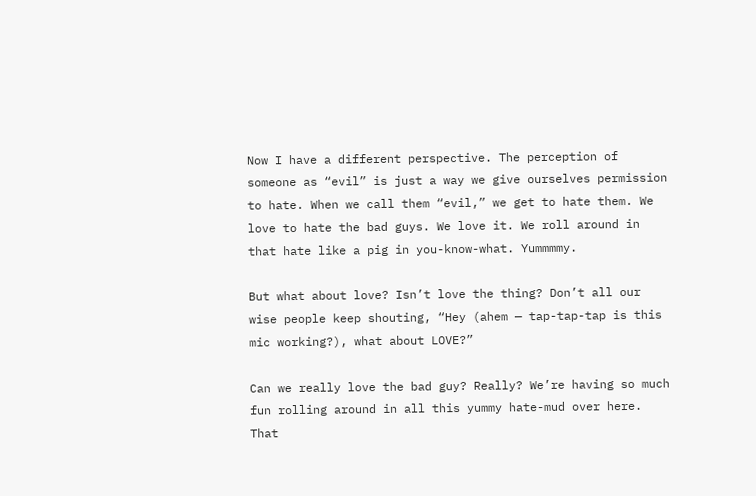Now I have a different perspective. The perception of someone as “evil” is just a way we give ourselves permission to hate. When we call them “evil,” we get to hate them. We love to hate the bad guys. We love it. We roll around in that hate like a pig in you-know-what. Yummmmy.

But what about love? Isn’t love the thing? Don’t all our wise people keep shouting, “Hey (ahem — tap-tap-tap is this mic working?), what about LOVE?”

Can we really love the bad guy? Really? We’re having so much fun rolling around in all this yummy hate-mud over here. That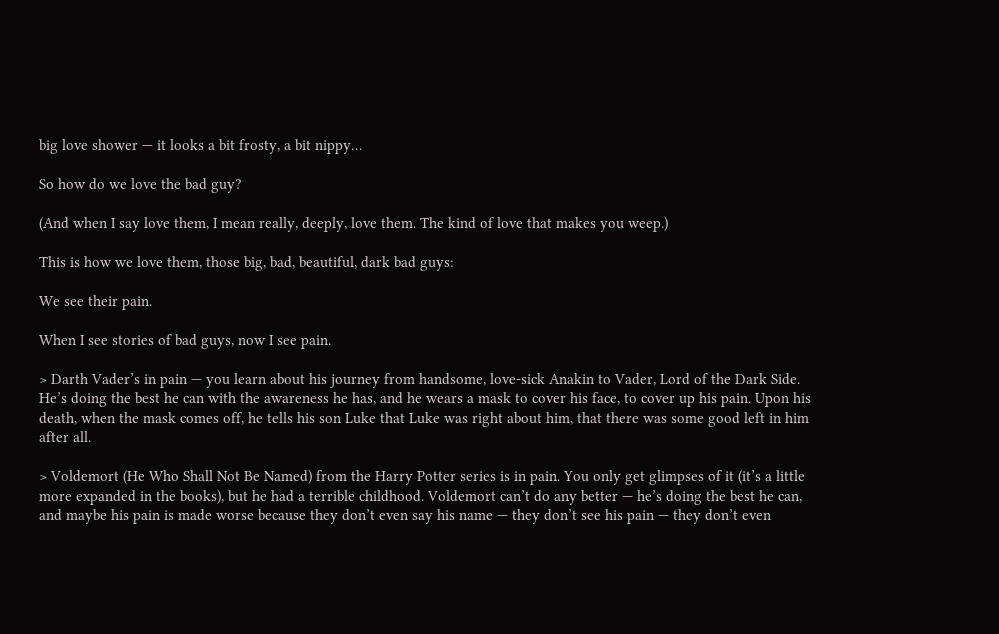big love shower — it looks a bit frosty, a bit nippy…

So how do we love the bad guy?

(And when I say love them, I mean really, deeply, love them. The kind of love that makes you weep.)

This is how we love them, those big, bad, beautiful, dark bad guys:

We see their pain.

When I see stories of bad guys, now I see pain.

> Darth Vader’s in pain — you learn about his journey from handsome, love-sick Anakin to Vader, Lord of the Dark Side. He’s doing the best he can with the awareness he has, and he wears a mask to cover his face, to cover up his pain. Upon his death, when the mask comes off, he tells his son Luke that Luke was right about him, that there was some good left in him after all.

> Voldemort (He Who Shall Not Be Named) from the Harry Potter series is in pain. You only get glimpses of it (it’s a little more expanded in the books), but he had a terrible childhood. Voldemort can’t do any better — he’s doing the best he can, and maybe his pain is made worse because they don’t even say his name — they don’t see his pain — they don’t even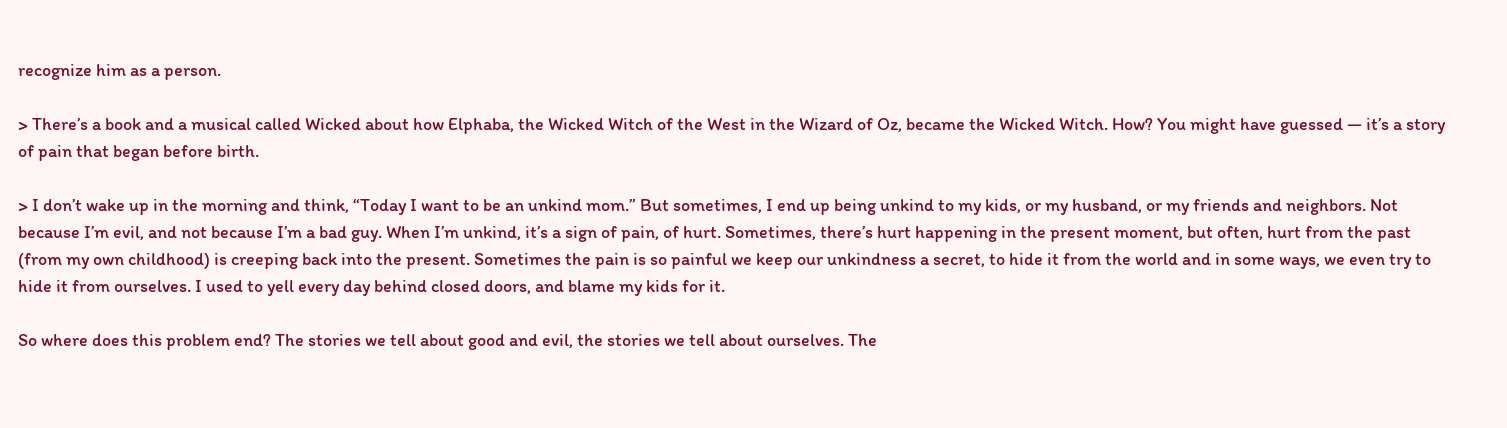recognize him as a person.

> There’s a book and a musical called Wicked about how Elphaba, the Wicked Witch of the West in the Wizard of Oz, became the Wicked Witch. How? You might have guessed — it’s a story of pain that began before birth.

> I don’t wake up in the morning and think, “Today I want to be an unkind mom.” But sometimes, I end up being unkind to my kids, or my husband, or my friends and neighbors. Not because I’m evil, and not because I’m a bad guy. When I’m unkind, it’s a sign of pain, of hurt. Sometimes, there’s hurt happening in the present moment, but often, hurt from the past (from my own childhood) is creeping back into the present. Sometimes the pain is so painful we keep our unkindness a secret, to hide it from the world and in some ways, we even try to hide it from ourselves. I used to yell every day behind closed doors, and blame my kids for it.

So where does this problem end? The stories we tell about good and evil, the stories we tell about ourselves. The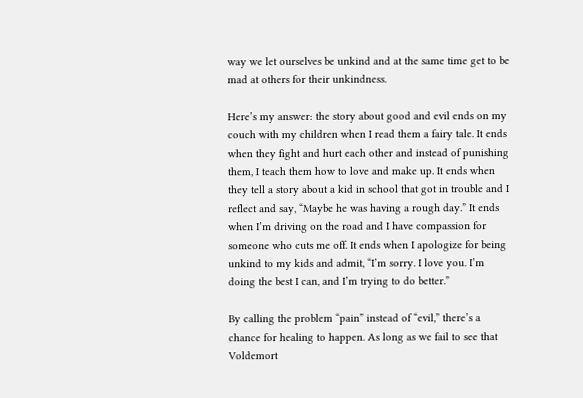way we let ourselves be unkind and at the same time get to be mad at others for their unkindness.

Here’s my answer: the story about good and evil ends on my couch with my children when I read them a fairy tale. It ends when they fight and hurt each other and instead of punishing them, I teach them how to love and make up. It ends when they tell a story about a kid in school that got in trouble and I reflect and say, “Maybe he was having a rough day.” It ends when I’m driving on the road and I have compassion for someone who cuts me off. It ends when I apologize for being unkind to my kids and admit, “I’m sorry. I love you. I’m doing the best I can, and I’m trying to do better.”

By calling the problem “pain” instead of “evil,” there’s a chance for healing to happen. As long as we fail to see that Voldemort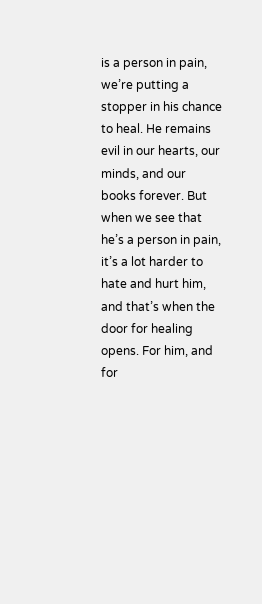is a person in pain, we’re putting a stopper in his chance to heal. He remains evil in our hearts, our minds, and our books forever. But when we see that he’s a person in pain, it’s a lot harder to hate and hurt him, and that’s when the door for healing opens. For him, and for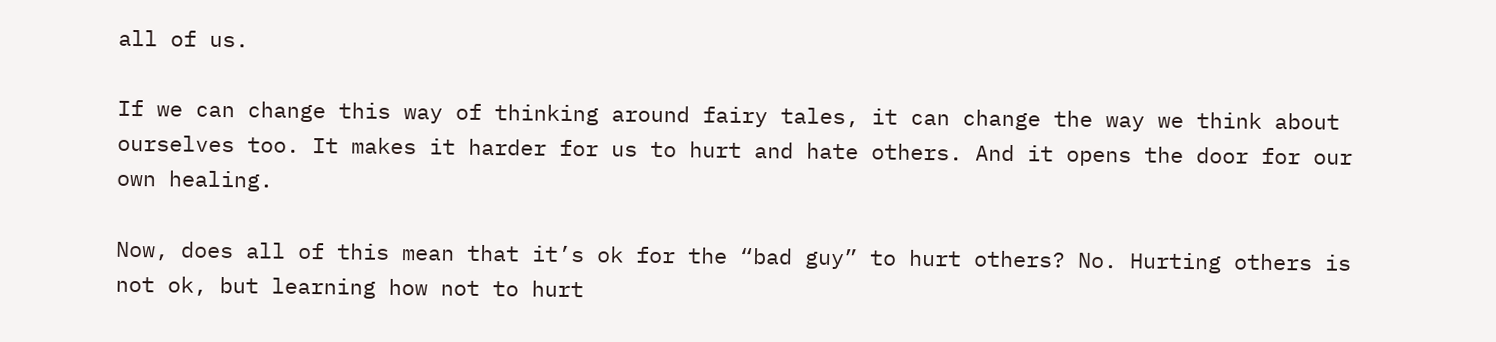all of us.

If we can change this way of thinking around fairy tales, it can change the way we think about ourselves too. It makes it harder for us to hurt and hate others. And it opens the door for our own healing.

Now, does all of this mean that it’s ok for the “bad guy” to hurt others? No. Hurting others is not ok, but learning how not to hurt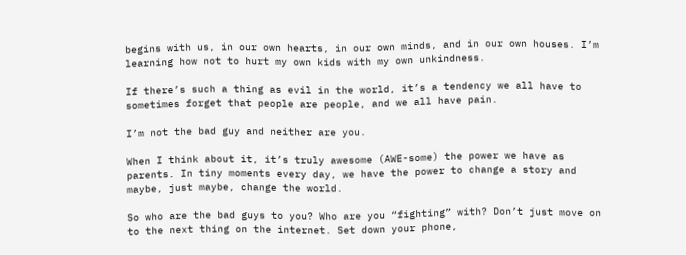begins with us, in our own hearts, in our own minds, and in our own houses. I’m learning how not to hurt my own kids with my own unkindness.

If there’s such a thing as evil in the world, it’s a tendency we all have to sometimes forget that people are people, and we all have pain.

I’m not the bad guy and neither are you.

When I think about it, it’s truly awesome (AWE-some) the power we have as parents. In tiny moments every day, we have the power to change a story and maybe, just maybe, change the world.

So who are the bad guys to you? Who are you “fighting” with? Don’t just move on to the next thing on the internet. Set down your phone,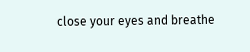close your eyes and breathe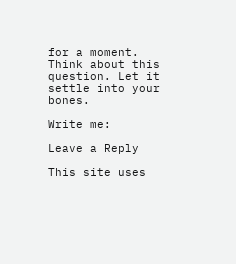for a moment. Think about this question. Let it settle into your bones.

Write me:

Leave a Reply

This site uses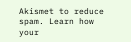Akismet to reduce spam. Learn how your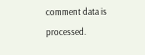comment data is processed.